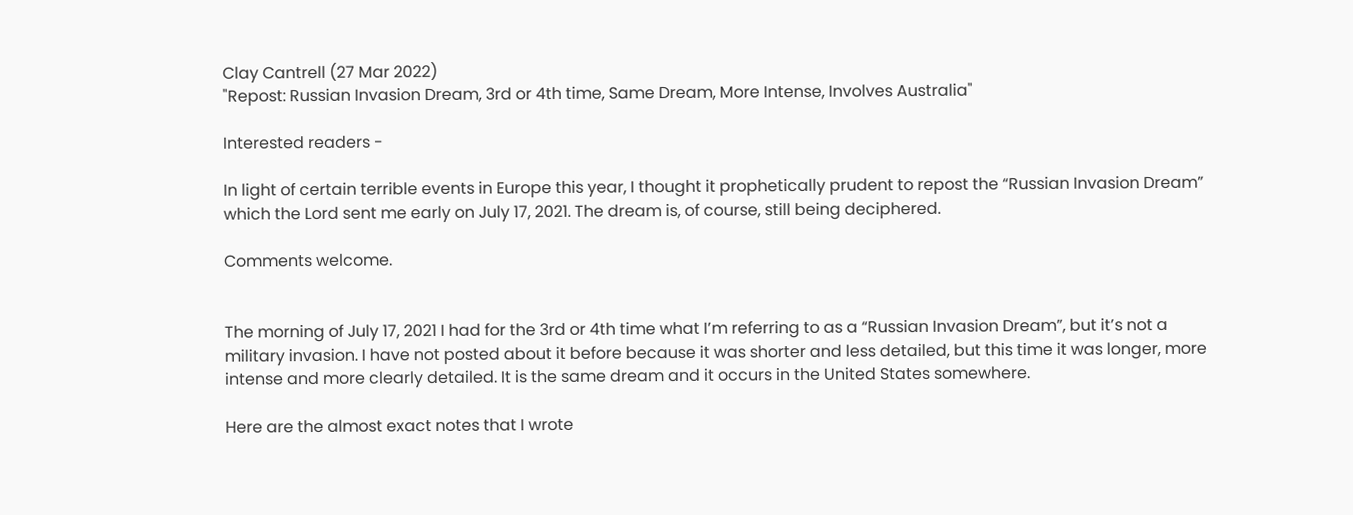Clay Cantrell (27 Mar 2022)
"Repost: Russian Invasion Dream, 3rd or 4th time, Same Dream, More Intense, Involves Australia"

Interested readers -

In light of certain terrible events in Europe this year, I thought it prophetically prudent to repost the “Russian Invasion Dream” which the Lord sent me early on July 17, 2021. The dream is, of course, still being deciphered.

Comments welcome.


The morning of July 17, 2021 I had for the 3rd or 4th time what I’m referring to as a “Russian Invasion Dream”, but it’s not a military invasion. I have not posted about it before because it was shorter and less detailed, but this time it was longer, more intense and more clearly detailed. It is the same dream and it occurs in the United States somewhere.

Here are the almost exact notes that I wrote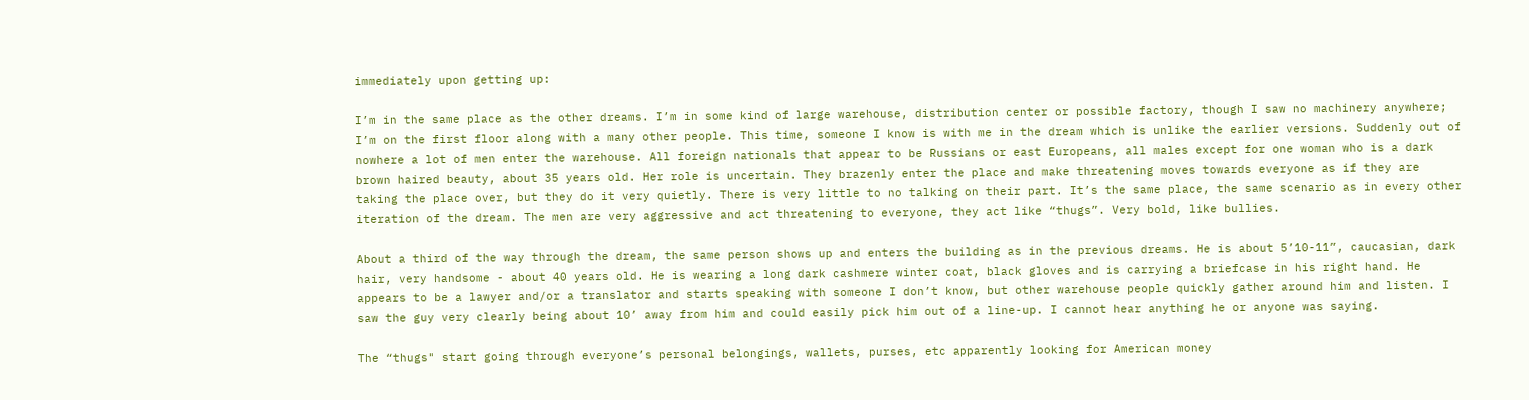immediately upon getting up:

I’m in the same place as the other dreams. I’m in some kind of large warehouse, distribution center or possible factory, though I saw no machinery anywhere; I’m on the first floor along with a many other people. This time, someone I know is with me in the dream which is unlike the earlier versions. Suddenly out of nowhere a lot of men enter the warehouse. All foreign nationals that appear to be Russians or east Europeans, all males except for one woman who is a dark brown haired beauty, about 35 years old. Her role is uncertain. They brazenly enter the place and make threatening moves towards everyone as if they are taking the place over, but they do it very quietly. There is very little to no talking on their part. It’s the same place, the same scenario as in every other iteration of the dream. The men are very aggressive and act threatening to everyone, they act like “thugs”. Very bold, like bullies.

About a third of the way through the dream, the same person shows up and enters the building as in the previous dreams. He is about 5’10-11”, caucasian, dark hair, very handsome - about 40 years old. He is wearing a long dark cashmere winter coat, black gloves and is carrying a briefcase in his right hand. He appears to be a lawyer and/or a translator and starts speaking with someone I don’t know, but other warehouse people quickly gather around him and listen. I saw the guy very clearly being about 10’ away from him and could easily pick him out of a line-up. I cannot hear anything he or anyone was saying.

The “thugs" start going through everyone’s personal belongings, wallets, purses, etc apparently looking for American money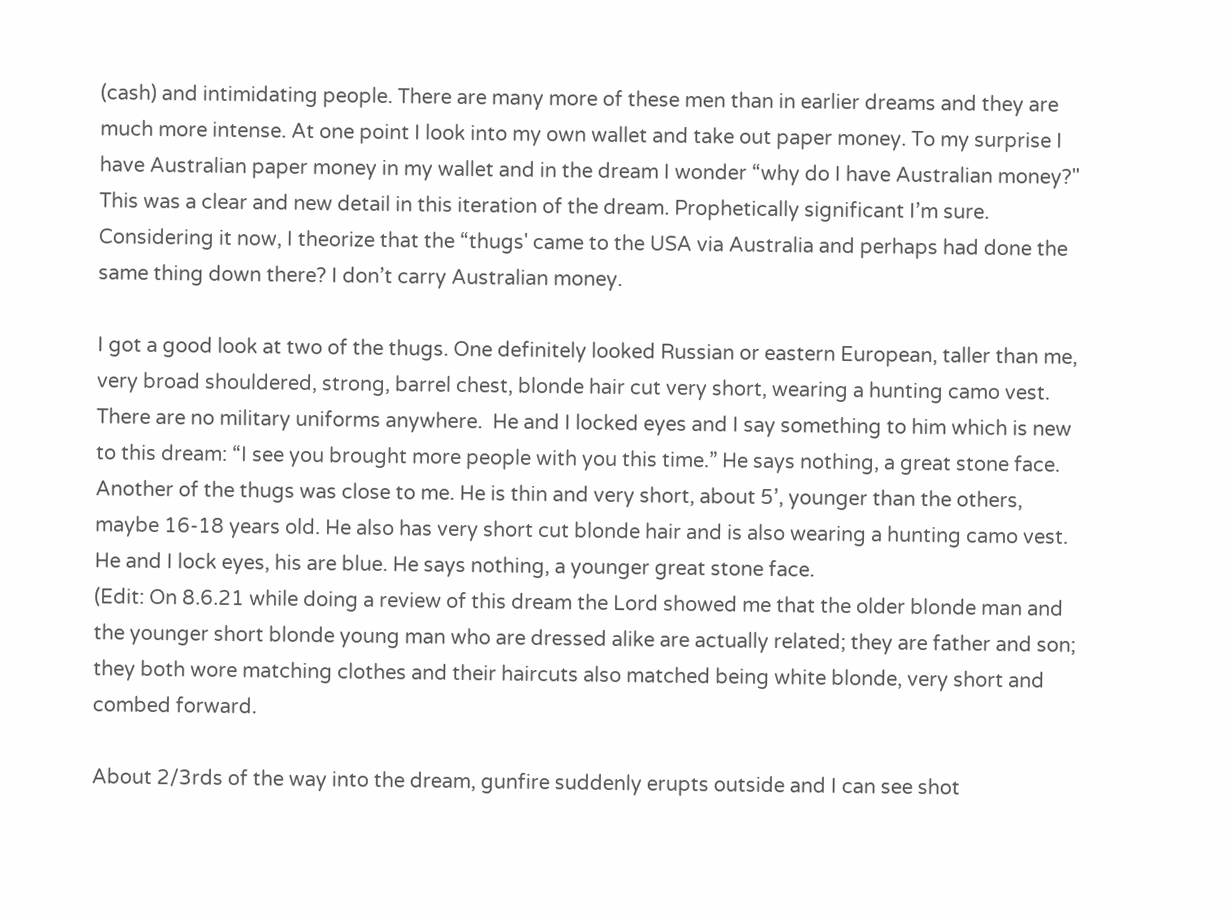(cash) and intimidating people. There are many more of these men than in earlier dreams and they are much more intense. At one point I look into my own wallet and take out paper money. To my surprise I have Australian paper money in my wallet and in the dream I wonder “why do I have Australian money?" This was a clear and new detail in this iteration of the dream. Prophetically significant I’m sure. Considering it now, I theorize that the “thugs' came to the USA via Australia and perhaps had done the same thing down there? I don’t carry Australian money.

I got a good look at two of the thugs. One definitely looked Russian or eastern European, taller than me, very broad shouldered, strong, barrel chest, blonde hair cut very short, wearing a hunting camo vest. There are no military uniforms anywhere.  He and I locked eyes and I say something to him which is new to this dream: “I see you brought more people with you this time.” He says nothing, a great stone face. Another of the thugs was close to me. He is thin and very short, about 5’, younger than the others, maybe 16-18 years old. He also has very short cut blonde hair and is also wearing a hunting camo vest. He and I lock eyes, his are blue. He says nothing, a younger great stone face.
(Edit: On 8.6.21 while doing a review of this dream the Lord showed me that the older blonde man and the younger short blonde young man who are dressed alike are actually related; they are father and son; they both wore matching clothes and their haircuts also matched being white blonde, very short and combed forward.

About 2/3rds of the way into the dream, gunfire suddenly erupts outside and I can see shot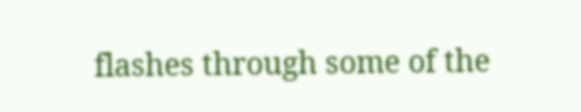flashes through some of the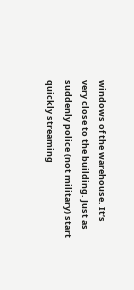windows of the warehouse. It’s very close to the building. Just as suddenly police (not military) start quickly streaming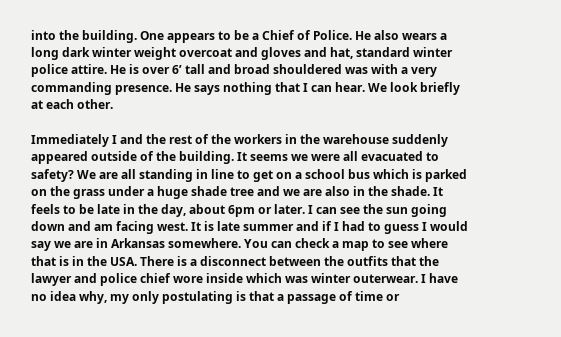into the building. One appears to be a Chief of Police. He also wears a long dark winter weight overcoat and gloves and hat, standard winter police attire. He is over 6’ tall and broad shouldered was with a very commanding presence. He says nothing that I can hear. We look briefly at each other.

Immediately I and the rest of the workers in the warehouse suddenly appeared outside of the building. It seems we were all evacuated to safety? We are all standing in line to get on a school bus which is parked on the grass under a huge shade tree and we are also in the shade. It feels to be late in the day, about 6pm or later. I can see the sun going down and am facing west. It is late summer and if I had to guess I would say we are in Arkansas somewhere. You can check a map to see where that is in the USA. There is a disconnect between the outfits that the lawyer and police chief wore inside which was winter outerwear. I have no idea why, my only postulating is that a passage of time or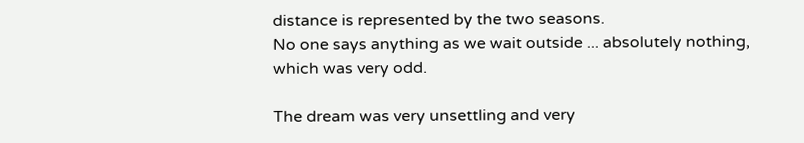distance is represented by the two seasons.
No one says anything as we wait outside ... absolutely nothing, which was very odd.

The dream was very unsettling and very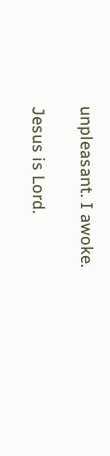unpleasant. I awoke.

Jesus is Lord.